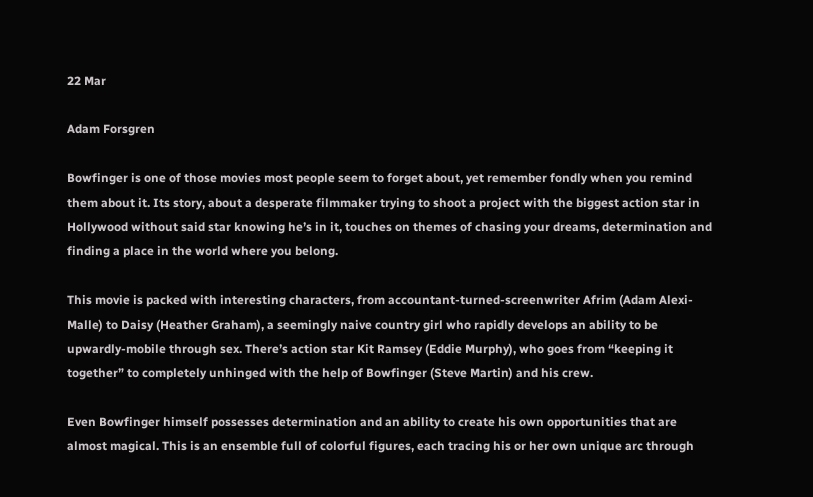22 Mar

Adam Forsgren

Bowfinger is one of those movies most people seem to forget about, yet remember fondly when you remind them about it. Its story, about a desperate filmmaker trying to shoot a project with the biggest action star in Hollywood without said star knowing he’s in it, touches on themes of chasing your dreams, determination and finding a place in the world where you belong.

This movie is packed with interesting characters, from accountant-turned-screenwriter Afrim (Adam Alexi-Malle) to Daisy (Heather Graham), a seemingly naive country girl who rapidly develops an ability to be upwardly-mobile through sex. There’s action star Kit Ramsey (Eddie Murphy), who goes from “keeping it together” to completely unhinged with the help of Bowfinger (Steve Martin) and his crew.

Even Bowfinger himself possesses determination and an ability to create his own opportunities that are almost magical. This is an ensemble full of colorful figures, each tracing his or her own unique arc through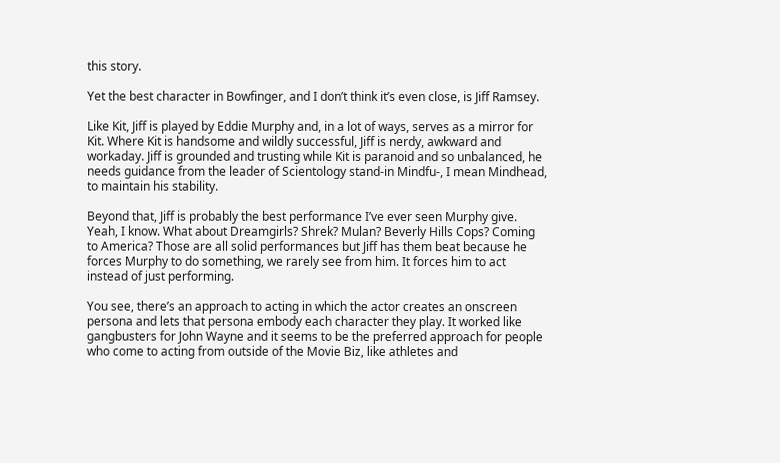this story.

Yet the best character in Bowfinger, and I don’t think it’s even close, is Jiff Ramsey.

Like Kit, Jiff is played by Eddie Murphy and, in a lot of ways, serves as a mirror for Kit. Where Kit is handsome and wildly successful, Jiff is nerdy, awkward and workaday. Jiff is grounded and trusting while Kit is paranoid and so unbalanced, he needs guidance from the leader of Scientology stand-in Mindfu-, I mean Mindhead, to maintain his stability.

Beyond that, Jiff is probably the best performance I’ve ever seen Murphy give. Yeah, I know. What about Dreamgirls? Shrek? Mulan? Beverly Hills Cops? Coming to America? Those are all solid performances but Jiff has them beat because he forces Murphy to do something, we rarely see from him. It forces him to act instead of just performing.

You see, there’s an approach to acting in which the actor creates an onscreen persona and lets that persona embody each character they play. It worked like gangbusters for John Wayne and it seems to be the preferred approach for people who come to acting from outside of the Movie Biz, like athletes and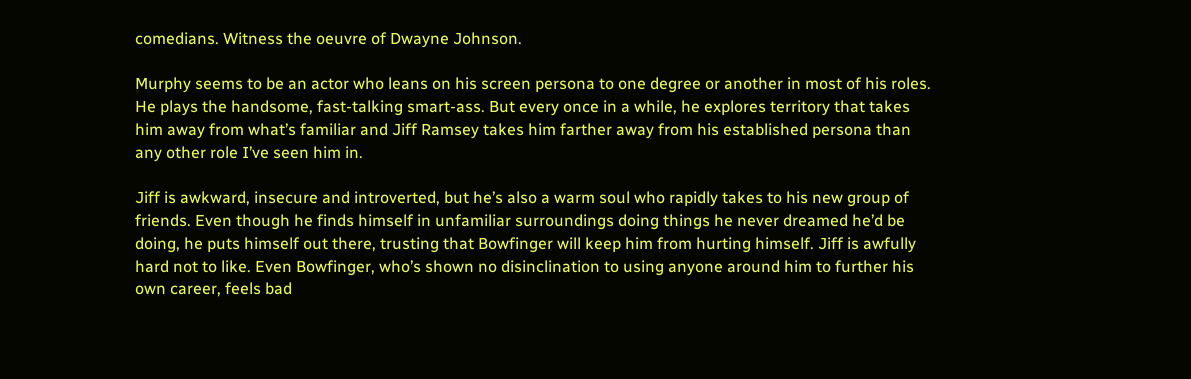comedians. Witness the oeuvre of Dwayne Johnson.

Murphy seems to be an actor who leans on his screen persona to one degree or another in most of his roles. He plays the handsome, fast-talking smart-ass. But every once in a while, he explores territory that takes him away from what’s familiar and Jiff Ramsey takes him farther away from his established persona than any other role I’ve seen him in.

Jiff is awkward, insecure and introverted, but he’s also a warm soul who rapidly takes to his new group of friends. Even though he finds himself in unfamiliar surroundings doing things he never dreamed he’d be doing, he puts himself out there, trusting that Bowfinger will keep him from hurting himself. Jiff is awfully hard not to like. Even Bowfinger, who’s shown no disinclination to using anyone around him to further his own career, feels bad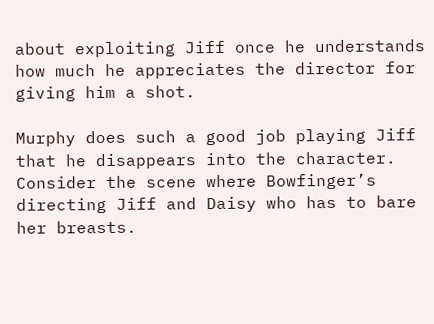about exploiting Jiff once he understands how much he appreciates the director for giving him a shot.

Murphy does such a good job playing Jiff that he disappears into the character. Consider the scene where Bowfinger’s directing Jiff and Daisy who has to bare her breasts.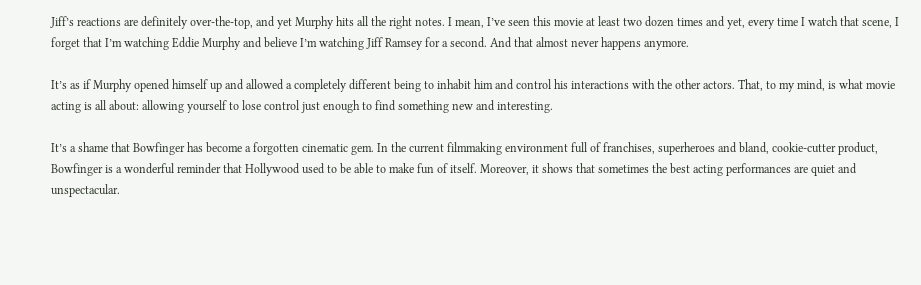Jiff’s reactions are definitely over-the-top, and yet Murphy hits all the right notes. I mean, I’ve seen this movie at least two dozen times and yet, every time I watch that scene, I forget that I’m watching Eddie Murphy and believe I’m watching Jiff Ramsey for a second. And that almost never happens anymore.

It’s as if Murphy opened himself up and allowed a completely different being to inhabit him and control his interactions with the other actors. That, to my mind, is what movie acting is all about: allowing yourself to lose control just enough to find something new and interesting.

It’s a shame that Bowfinger has become a forgotten cinematic gem. In the current filmmaking environment full of franchises, superheroes and bland, cookie-cutter product, Bowfinger is a wonderful reminder that Hollywood used to be able to make fun of itself. Moreover, it shows that sometimes the best acting performances are quiet and unspectacular.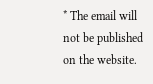* The email will not be published on the website.